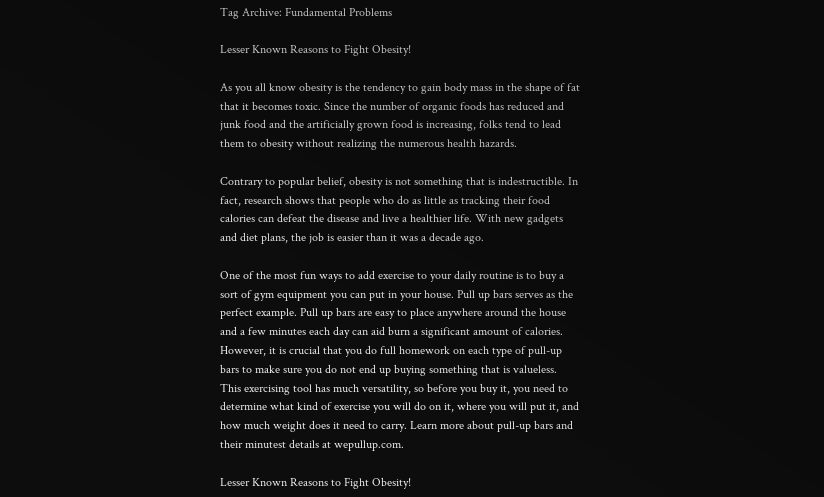Tag Archive: Fundamental Problems

Lesser Known Reasons to Fight Obesity!

As you all know obesity is the tendency to gain body mass in the shape of fat that it becomes toxic. Since the number of organic foods has reduced and junk food and the artificially grown food is increasing, folks tend to lead them to obesity without realizing the numerous health hazards.

Contrary to popular belief, obesity is not something that is indestructible. In fact, research shows that people who do as little as tracking their food calories can defeat the disease and live a healthier life. With new gadgets and diet plans, the job is easier than it was a decade ago.

One of the most fun ways to add exercise to your daily routine is to buy a sort of gym equipment you can put in your house. Pull up bars serves as the perfect example. Pull up bars are easy to place anywhere around the house and a few minutes each day can aid burn a significant amount of calories. However, it is crucial that you do full homework on each type of pull-up bars to make sure you do not end up buying something that is valueless. This exercising tool has much versatility, so before you buy it, you need to determine what kind of exercise you will do on it, where you will put it, and how much weight does it need to carry. Learn more about pull-up bars and their minutest details at wepullup.com.

Lesser Known Reasons to Fight Obesity!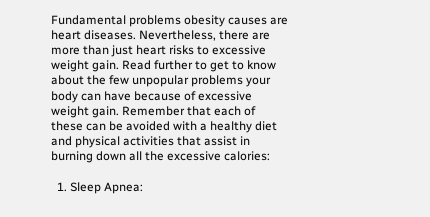Fundamental problems obesity causes are heart diseases. Nevertheless, there are more than just heart risks to excessive weight gain. Read further to get to know about the few unpopular problems your body can have because of excessive weight gain. Remember that each of these can be avoided with a healthy diet and physical activities that assist in burning down all the excessive calories:

  1. Sleep Apnea: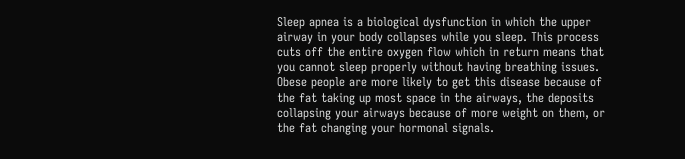Sleep apnea is a biological dysfunction in which the upper airway in your body collapses while you sleep. This process cuts off the entire oxygen flow which in return means that you cannot sleep properly without having breathing issues. Obese people are more likely to get this disease because of the fat taking up most space in the airways, the deposits collapsing your airways because of more weight on them, or the fat changing your hormonal signals.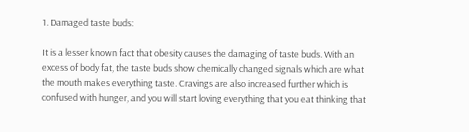1. Damaged taste buds:

It is a lesser known fact that obesity causes the damaging of taste buds. With an excess of body fat, the taste buds show chemically changed signals which are what the mouth makes everything taste. Cravings are also increased further which is confused with hunger, and you will start loving everything that you eat thinking that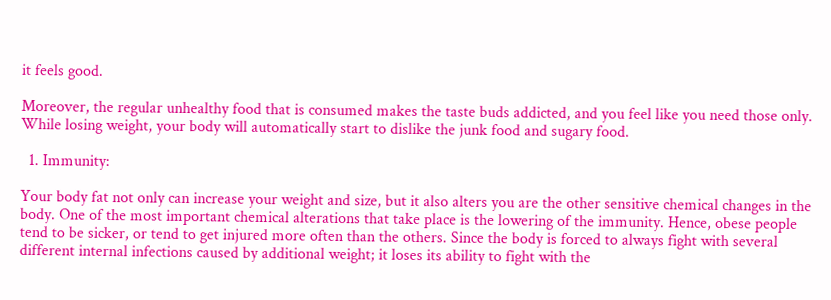it feels good.

Moreover, the regular unhealthy food that is consumed makes the taste buds addicted, and you feel like you need those only. While losing weight, your body will automatically start to dislike the junk food and sugary food.

  1. Immunity:

Your body fat not only can increase your weight and size, but it also alters you are the other sensitive chemical changes in the body. One of the most important chemical alterations that take place is the lowering of the immunity. Hence, obese people tend to be sicker, or tend to get injured more often than the others. Since the body is forced to always fight with several different internal infections caused by additional weight; it loses its ability to fight with the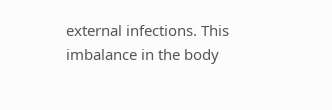external infections. This imbalance in the body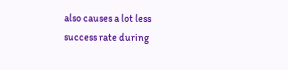also causes a lot less success rate during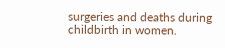surgeries and deaths during childbirth in women.